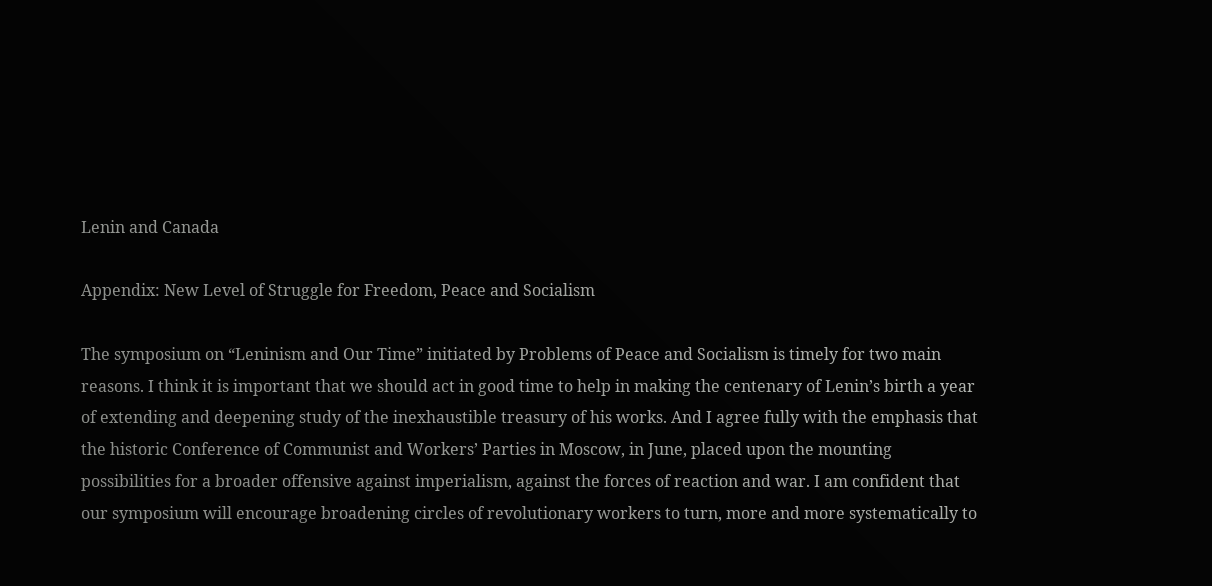Lenin and Canada

Appendix: New Level of Struggle for Freedom, Peace and Socialism

The symposium on “Leninism and Our Time” initiated by Problems of Peace and Socialism is timely for two main reasons. I think it is important that we should act in good time to help in making the centenary of Lenin’s birth a year of extending and deepening study of the inexhaustible treasury of his works. And I agree fully with the emphasis that the historic Conference of Communist and Workers’ Parties in Moscow, in June, placed upon the mounting possibilities for a broader offensive against imperialism, against the forces of reaction and war. I am confident that our symposium will encourage broadening circles of revolutionary workers to turn, more and more systematically to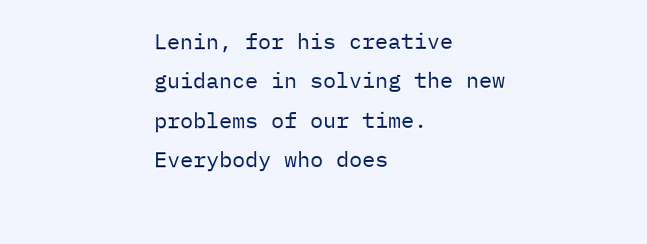Lenin, for his creative guidance in solving the new problems of our time. Everybody who does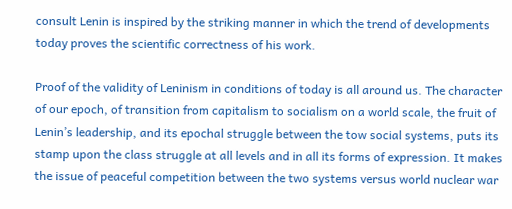consult Lenin is inspired by the striking manner in which the trend of developments today proves the scientific correctness of his work.

Proof of the validity of Leninism in conditions of today is all around us. The character of our epoch, of transition from capitalism to socialism on a world scale, the fruit of Lenin’s leadership, and its epochal struggle between the tow social systems, puts its stamp upon the class struggle at all levels and in all its forms of expression. It makes the issue of peaceful competition between the two systems versus world nuclear war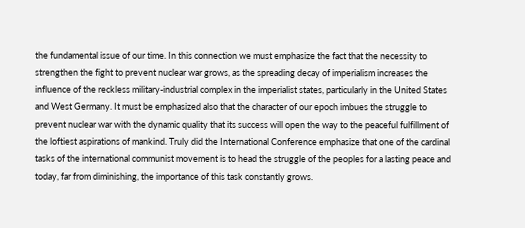the fundamental issue of our time. In this connection we must emphasize the fact that the necessity to strengthen the fight to prevent nuclear war grows, as the spreading decay of imperialism increases the influence of the reckless military-industrial complex in the imperialist states, particularly in the United States and West Germany. It must be emphasized also that the character of our epoch imbues the struggle to prevent nuclear war with the dynamic quality that its success will open the way to the peaceful fulfillment of the loftiest aspirations of mankind. Truly did the International Conference emphasize that one of the cardinal tasks of the international communist movement is to head the struggle of the peoples for a lasting peace and today, far from diminishing, the importance of this task constantly grows.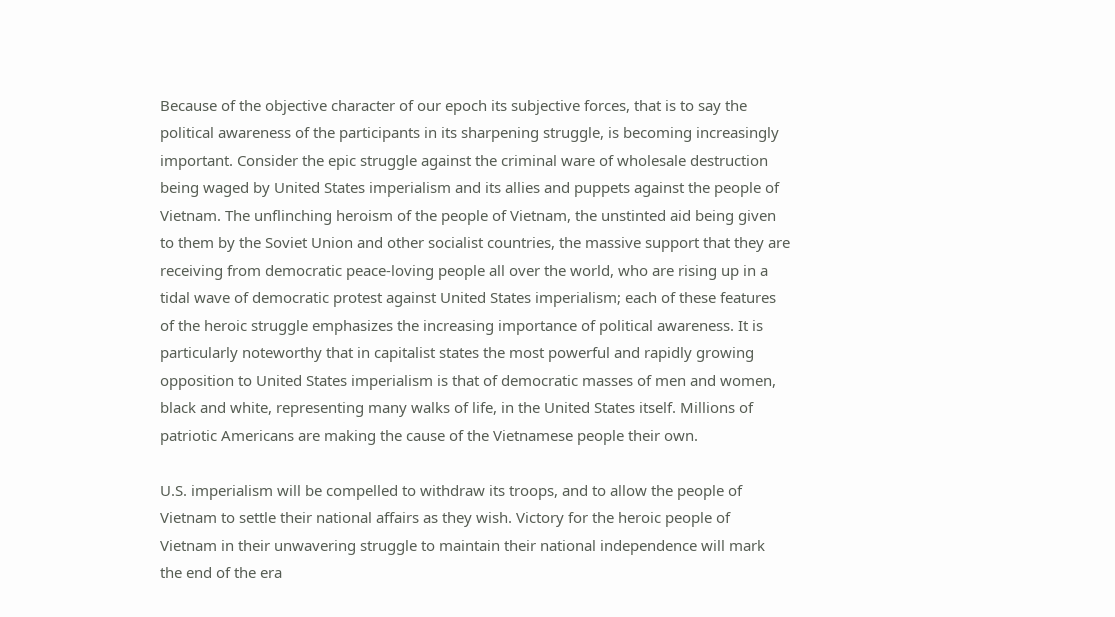Because of the objective character of our epoch its subjective forces, that is to say the political awareness of the participants in its sharpening struggle, is becoming increasingly important. Consider the epic struggle against the criminal ware of wholesale destruction being waged by United States imperialism and its allies and puppets against the people of Vietnam. The unflinching heroism of the people of Vietnam, the unstinted aid being given to them by the Soviet Union and other socialist countries, the massive support that they are receiving from democratic peace-loving people all over the world, who are rising up in a tidal wave of democratic protest against United States imperialism; each of these features of the heroic struggle emphasizes the increasing importance of political awareness. It is particularly noteworthy that in capitalist states the most powerful and rapidly growing opposition to United States imperialism is that of democratic masses of men and women, black and white, representing many walks of life, in the United States itself. Millions of patriotic Americans are making the cause of the Vietnamese people their own.

U.S. imperialism will be compelled to withdraw its troops, and to allow the people of Vietnam to settle their national affairs as they wish. Victory for the heroic people of Vietnam in their unwavering struggle to maintain their national independence will mark the end of the era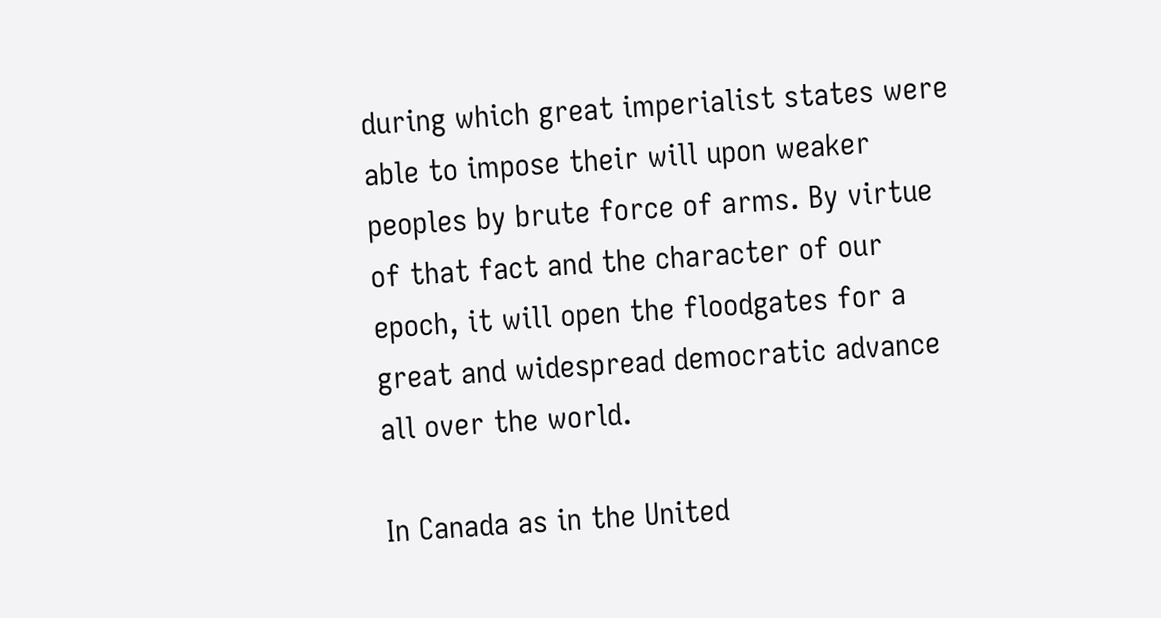during which great imperialist states were able to impose their will upon weaker peoples by brute force of arms. By virtue of that fact and the character of our epoch, it will open the floodgates for a great and widespread democratic advance all over the world.

In Canada as in the United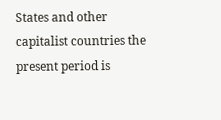States and other capitalist countries the present period is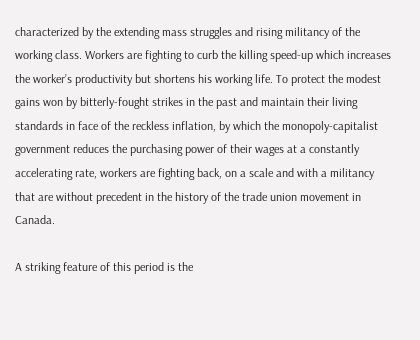characterized by the extending mass struggles and rising militancy of the working class. Workers are fighting to curb the killing speed-up which increases the worker’s productivity but shortens his working life. To protect the modest gains won by bitterly-fought strikes in the past and maintain their living standards in face of the reckless inflation, by which the monopoly-capitalist government reduces the purchasing power of their wages at a constantly accelerating rate, workers are fighting back, on a scale and with a militancy that are without precedent in the history of the trade union movement in Canada.

A striking feature of this period is the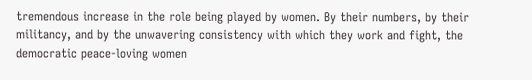tremendous increase in the role being played by women. By their numbers, by their militancy, and by the unwavering consistency with which they work and fight, the democratic peace-loving women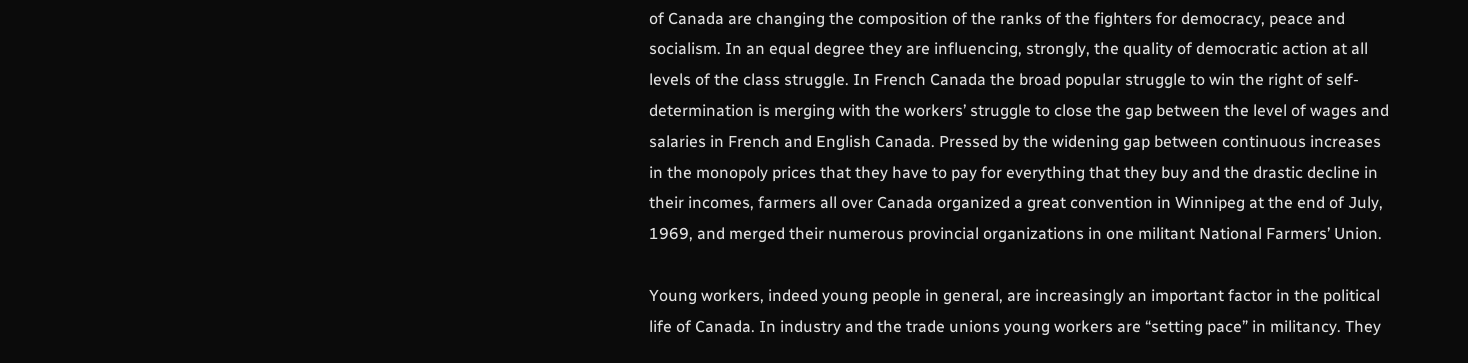of Canada are changing the composition of the ranks of the fighters for democracy, peace and socialism. In an equal degree they are influencing, strongly, the quality of democratic action at all levels of the class struggle. In French Canada the broad popular struggle to win the right of self-determination is merging with the workers’ struggle to close the gap between the level of wages and salaries in French and English Canada. Pressed by the widening gap between continuous increases in the monopoly prices that they have to pay for everything that they buy and the drastic decline in their incomes, farmers all over Canada organized a great convention in Winnipeg at the end of July, 1969, and merged their numerous provincial organizations in one militant National Farmers’ Union.

Young workers, indeed young people in general, are increasingly an important factor in the political life of Canada. In industry and the trade unions young workers are “setting pace” in militancy. They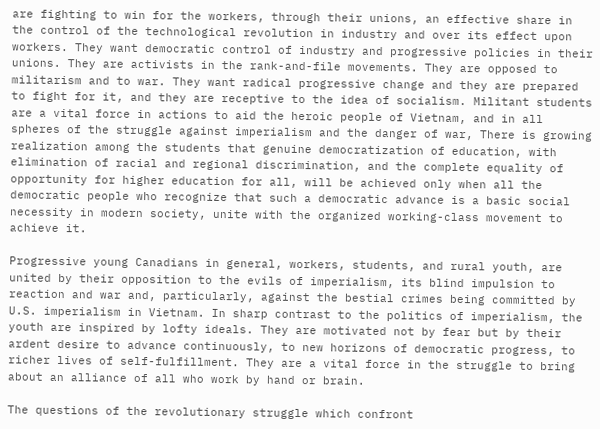are fighting to win for the workers, through their unions, an effective share in the control of the technological revolution in industry and over its effect upon workers. They want democratic control of industry and progressive policies in their unions. They are activists in the rank-and-file movements. They are opposed to militarism and to war. They want radical progressive change and they are prepared to fight for it, and they are receptive to the idea of socialism. Militant students are a vital force in actions to aid the heroic people of Vietnam, and in all spheres of the struggle against imperialism and the danger of war, There is growing realization among the students that genuine democratization of education, with elimination of racial and regional discrimination, and the complete equality of opportunity for higher education for all, will be achieved only when all the democratic people who recognize that such a democratic advance is a basic social necessity in modern society, unite with the organized working-class movement to achieve it.

Progressive young Canadians in general, workers, students, and rural youth, are united by their opposition to the evils of imperialism, its blind impulsion to reaction and war and, particularly, against the bestial crimes being committed by U.S. imperialism in Vietnam. In sharp contrast to the politics of imperialism, the youth are inspired by lofty ideals. They are motivated not by fear but by their ardent desire to advance continuously, to new horizons of democratic progress, to richer lives of self-fulfillment. They are a vital force in the struggle to bring about an alliance of all who work by hand or brain.

The questions of the revolutionary struggle which confront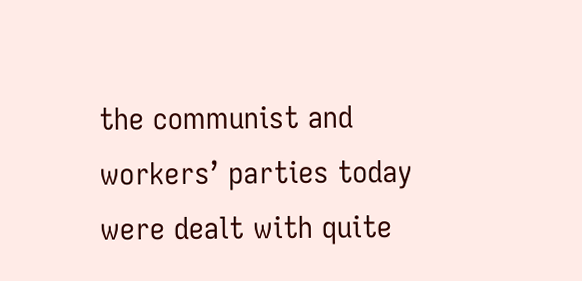the communist and workers’ parties today were dealt with quite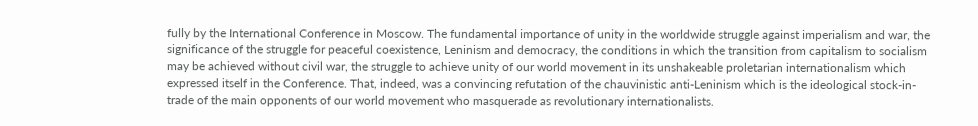fully by the International Conference in Moscow. The fundamental importance of unity in the worldwide struggle against imperialism and war, the significance of the struggle for peaceful coexistence, Leninism and democracy, the conditions in which the transition from capitalism to socialism may be achieved without civil war, the struggle to achieve unity of our world movement in its unshakeable proletarian internationalism which expressed itself in the Conference. That, indeed, was a convincing refutation of the chauvinistic anti-Leninism which is the ideological stock-in-trade of the main opponents of our world movement who masquerade as revolutionary internationalists.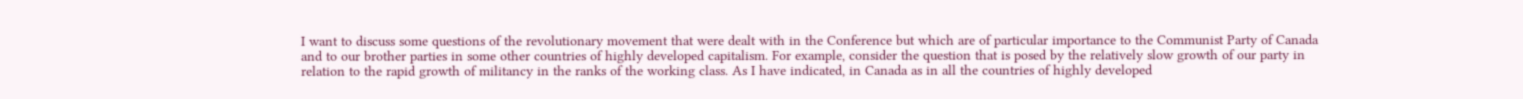I want to discuss some questions of the revolutionary movement that were dealt with in the Conference but which are of particular importance to the Communist Party of Canada and to our brother parties in some other countries of highly developed capitalism. For example, consider the question that is posed by the relatively slow growth of our party in relation to the rapid growth of militancy in the ranks of the working class. As I have indicated, in Canada as in all the countries of highly developed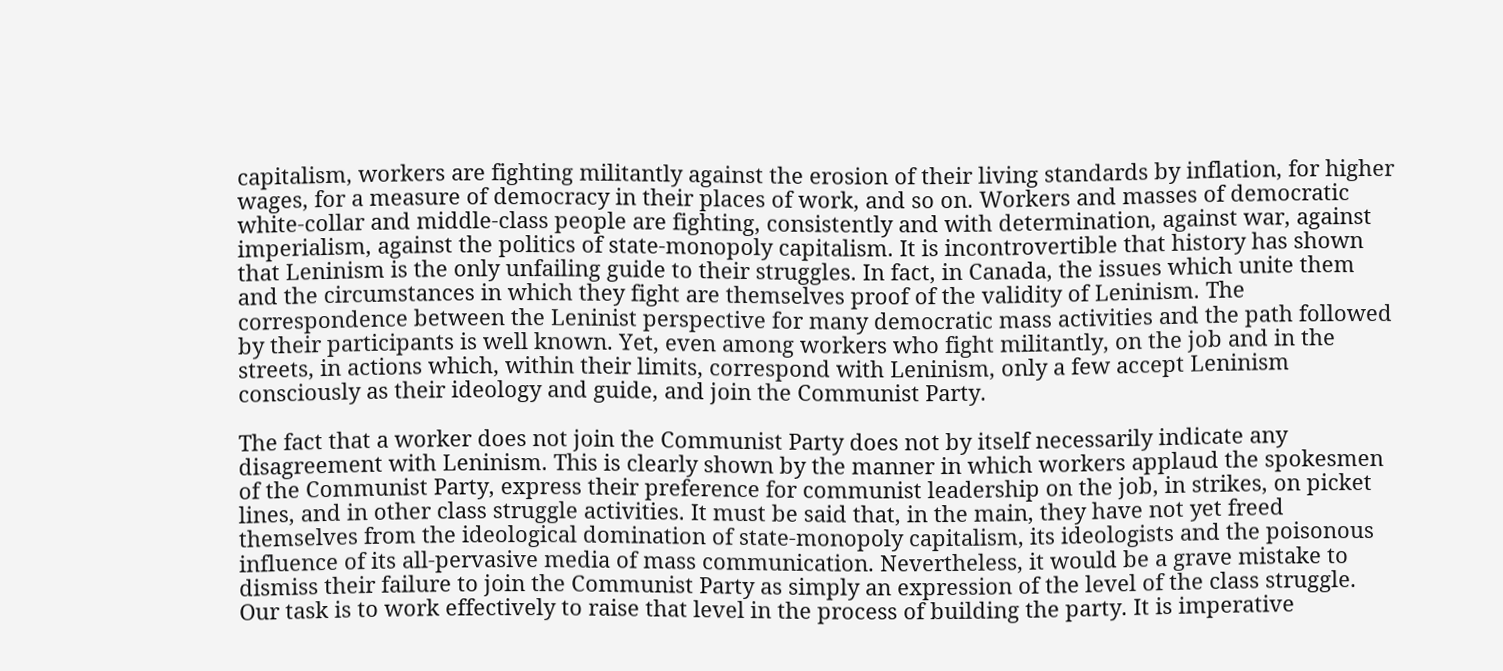capitalism, workers are fighting militantly against the erosion of their living standards by inflation, for higher wages, for a measure of democracy in their places of work, and so on. Workers and masses of democratic white-collar and middle-class people are fighting, consistently and with determination, against war, against imperialism, against the politics of state-monopoly capitalism. It is incontrovertible that history has shown that Leninism is the only unfailing guide to their struggles. In fact, in Canada, the issues which unite them and the circumstances in which they fight are themselves proof of the validity of Leninism. The correspondence between the Leninist perspective for many democratic mass activities and the path followed by their participants is well known. Yet, even among workers who fight militantly, on the job and in the streets, in actions which, within their limits, correspond with Leninism, only a few accept Leninism consciously as their ideology and guide, and join the Communist Party.

The fact that a worker does not join the Communist Party does not by itself necessarily indicate any disagreement with Leninism. This is clearly shown by the manner in which workers applaud the spokesmen of the Communist Party, express their preference for communist leadership on the job, in strikes, on picket lines, and in other class struggle activities. It must be said that, in the main, they have not yet freed themselves from the ideological domination of state-monopoly capitalism, its ideologists and the poisonous influence of its all-pervasive media of mass communication. Nevertheless, it would be a grave mistake to dismiss their failure to join the Communist Party as simply an expression of the level of the class struggle. Our task is to work effectively to raise that level in the process of building the party. It is imperative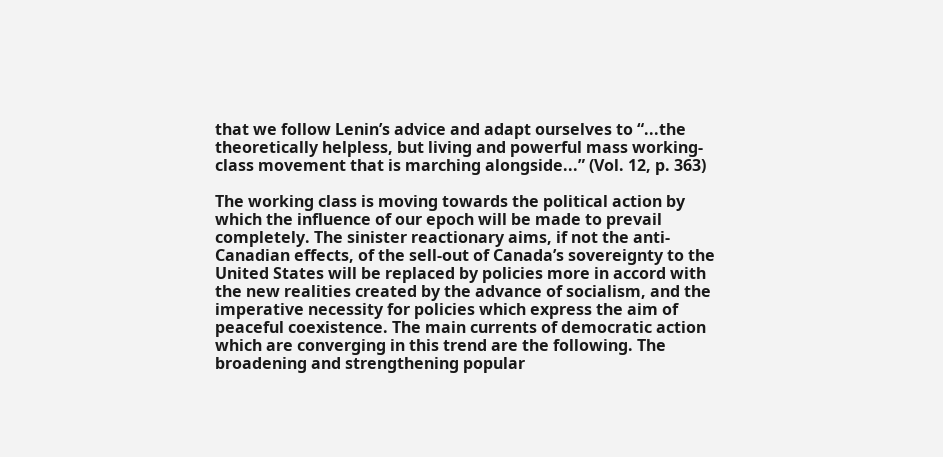that we follow Lenin’s advice and adapt ourselves to “...the theoretically helpless, but living and powerful mass working-class movement that is marching alongside...” (Vol. 12, p. 363)

The working class is moving towards the political action by which the influence of our epoch will be made to prevail completely. The sinister reactionary aims, if not the anti-Canadian effects, of the sell-out of Canada’s sovereignty to the United States will be replaced by policies more in accord with the new realities created by the advance of socialism, and the imperative necessity for policies which express the aim of peaceful coexistence. The main currents of democratic action which are converging in this trend are the following. The broadening and strengthening popular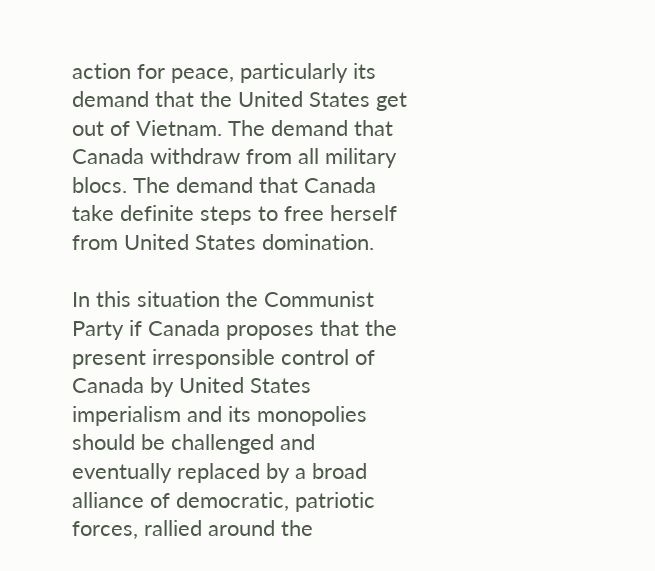action for peace, particularly its demand that the United States get out of Vietnam. The demand that Canada withdraw from all military blocs. The demand that Canada take definite steps to free herself from United States domination.

In this situation the Communist Party if Canada proposes that the present irresponsible control of Canada by United States imperialism and its monopolies should be challenged and eventually replaced by a broad alliance of democratic, patriotic forces, rallied around the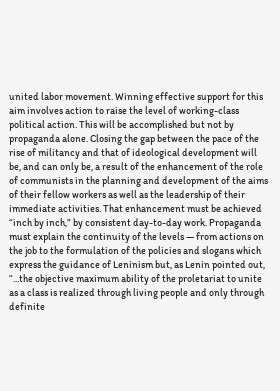united labor movement. Winning effective support for this aim involves action to raise the level of working-class political action. This will be accomplished but not by propaganda alone. Closing the gap between the pace of the rise of militancy and that of ideological development will be, and can only be, a result of the enhancement of the role of communists in the planning and development of the aims of their fellow workers as well as the leadership of their immediate activities. That enhancement must be achieved “inch by inch,” by consistent day-to-day work. Propaganda must explain the continuity of the levels — from actions on the job to the formulation of the policies and slogans which express the guidance of Leninism but, as Lenin pointed out, “...the objective maximum ability of the proletariat to unite as a class is realized through living people and only through definite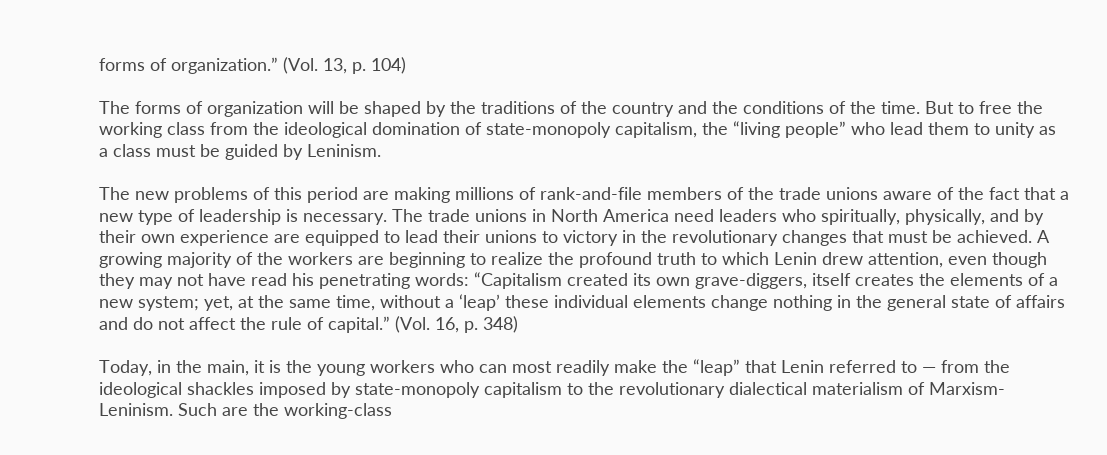forms of organization.” (Vol. 13, p. 104)

The forms of organization will be shaped by the traditions of the country and the conditions of the time. But to free the working class from the ideological domination of state-monopoly capitalism, the “living people” who lead them to unity as a class must be guided by Leninism.

The new problems of this period are making millions of rank-and-file members of the trade unions aware of the fact that a new type of leadership is necessary. The trade unions in North America need leaders who spiritually, physically, and by their own experience are equipped to lead their unions to victory in the revolutionary changes that must be achieved. A growing majority of the workers are beginning to realize the profound truth to which Lenin drew attention, even though they may not have read his penetrating words: “Capitalism created its own grave-diggers, itself creates the elements of a new system; yet, at the same time, without a ‘leap’ these individual elements change nothing in the general state of affairs and do not affect the rule of capital.” (Vol. 16, p. 348)

Today, in the main, it is the young workers who can most readily make the “leap” that Lenin referred to — from the ideological shackles imposed by state-monopoly capitalism to the revolutionary dialectical materialism of Marxism-Leninism. Such are the working-class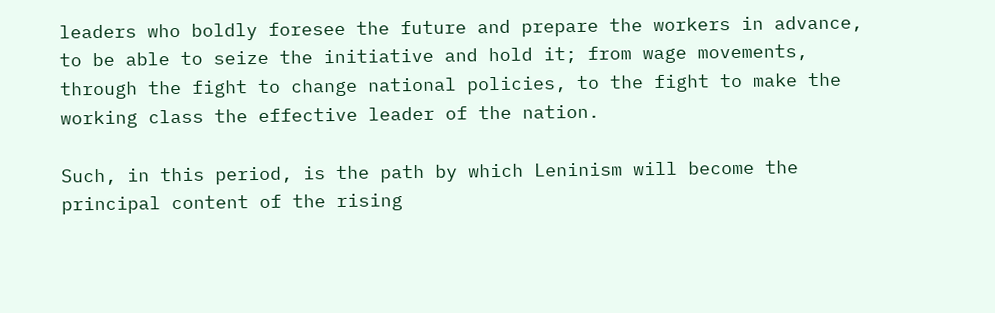leaders who boldly foresee the future and prepare the workers in advance, to be able to seize the initiative and hold it; from wage movements, through the fight to change national policies, to the fight to make the working class the effective leader of the nation.

Such, in this period, is the path by which Leninism will become the principal content of the rising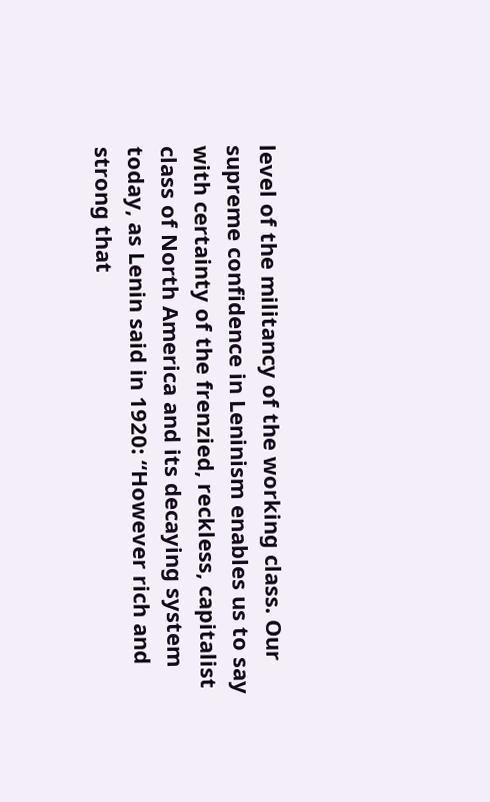level of the militancy of the working class. Our supreme confidence in Leninism enables us to say with certainty of the frenzied, reckless, capitalist class of North America and its decaying system today, as Lenin said in 1920: “However rich and strong that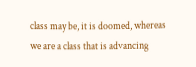class may be, it is doomed, whereas we are a class that is advancing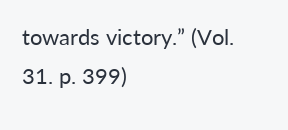towards victory.” (Vol. 31. p. 399)